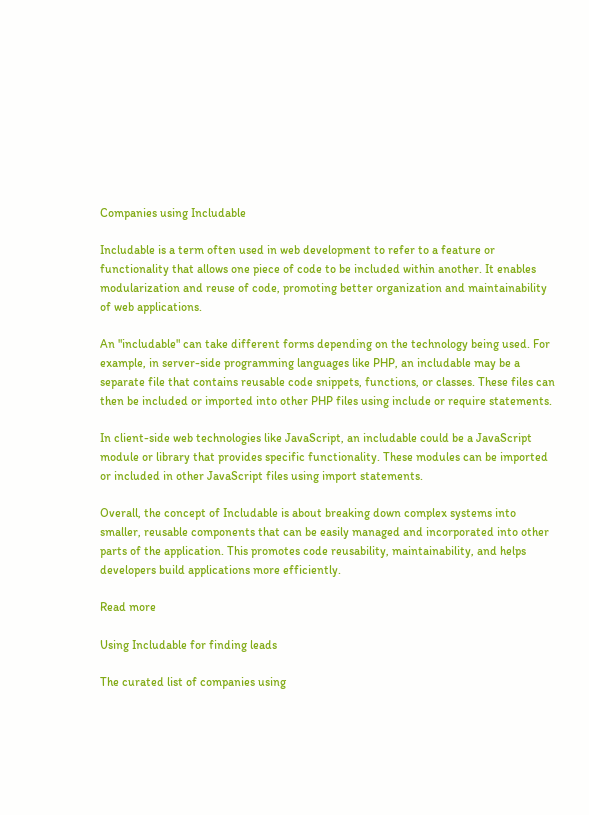Companies using Includable

Includable is a term often used in web development to refer to a feature or functionality that allows one piece of code to be included within another. It enables modularization and reuse of code, promoting better organization and maintainability of web applications.

An "includable" can take different forms depending on the technology being used. For example, in server-side programming languages like PHP, an includable may be a separate file that contains reusable code snippets, functions, or classes. These files can then be included or imported into other PHP files using include or require statements.

In client-side web technologies like JavaScript, an includable could be a JavaScript module or library that provides specific functionality. These modules can be imported or included in other JavaScript files using import statements.

Overall, the concept of Includable is about breaking down complex systems into smaller, reusable components that can be easily managed and incorporated into other parts of the application. This promotes code reusability, maintainability, and helps developers build applications more efficiently.

Read more

Using Includable for finding leads

The curated list of companies using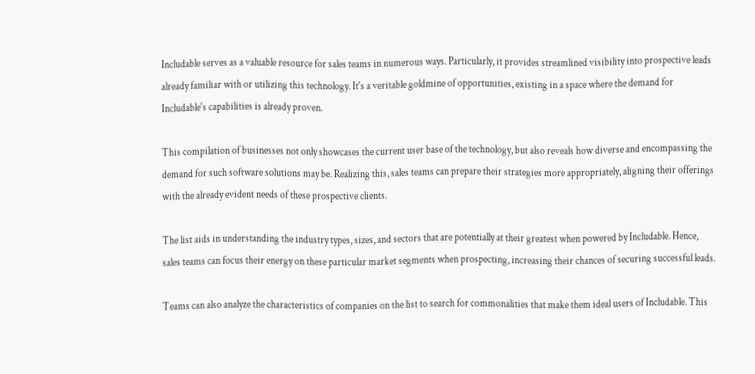Includable serves as a valuable resource for sales teams in numerous ways. Particularly, it provides streamlined visibility into prospective leads already familiar with or utilizing this technology. It's a veritable goldmine of opportunities, existing in a space where the demand for Includable's capabilities is already proven.

This compilation of businesses not only showcases the current user base of the technology, but also reveals how diverse and encompassing the demand for such software solutions may be. Realizing this, sales teams can prepare their strategies more appropriately, aligning their offerings with the already evident needs of these prospective clients.

The list aids in understanding the industry types, sizes, and sectors that are potentially at their greatest when powered by Includable. Hence, sales teams can focus their energy on these particular market segments when prospecting, increasing their chances of securing successful leads.

Teams can also analyze the characteristics of companies on the list to search for commonalities that make them ideal users of Includable. This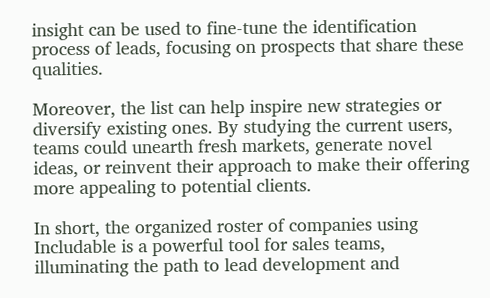insight can be used to fine-tune the identification process of leads, focusing on prospects that share these qualities.

Moreover, the list can help inspire new strategies or diversify existing ones. By studying the current users, teams could unearth fresh markets, generate novel ideas, or reinvent their approach to make their offering more appealing to potential clients.

In short, the organized roster of companies using Includable is a powerful tool for sales teams, illuminating the path to lead development and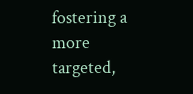fostering a more targeted,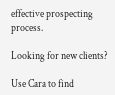effective prospecting process.

Looking for new clients?

Use Cara to find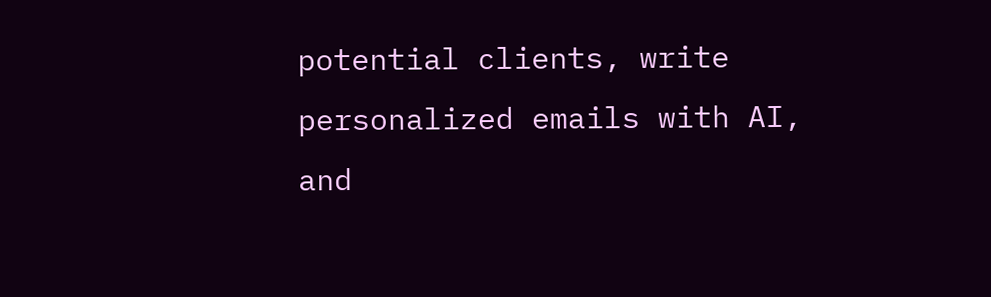potential clients, write personalized emails with AI, and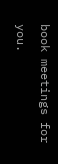book meetings for you.